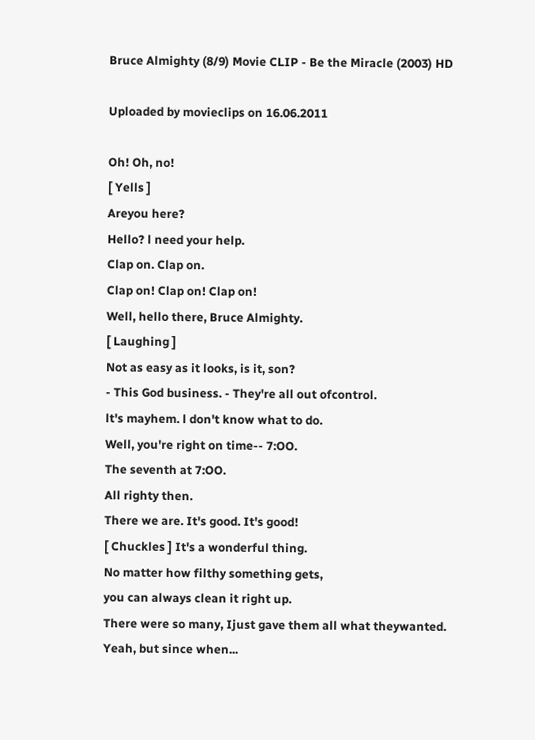Bruce Almighty (8/9) Movie CLIP - Be the Miracle (2003) HD

Uploaded by movieclips on 16.06.2011

Oh! Oh, no!
[ Yells ]
Areyou here?
Hello? l need your help.
Clap on. Clap on.
Clap on! Clap on! Clap on!
Well, hello there, Bruce Almighty.
[ Laughing ]
Not as easy as it looks, is it, son?
- This God business. - They're all out ofcontrol.
lt's mayhem. l don't know what to do.
Well, you're right on time-- 7:OO.
The seventh at 7:OO.
All righty then.
There we are. It's good. It's good!
[ Chuckles ] It's a wonderful thing.
No matter how filthy something gets,
you can always clean it right up.
There were so many, Ijust gave them all what theywanted.
Yeah, but since when...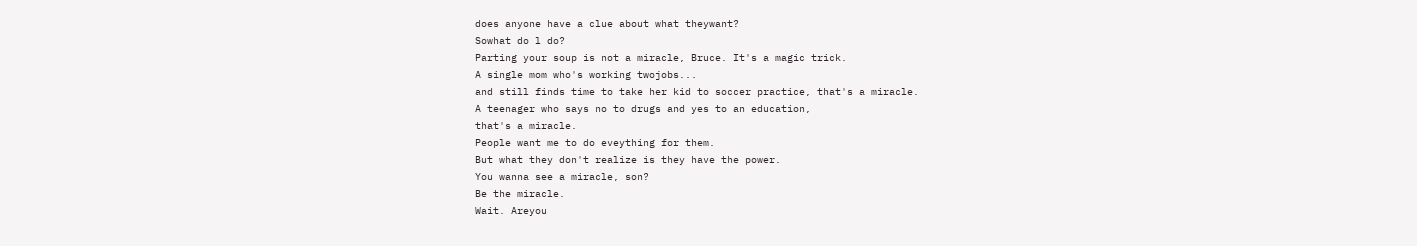does anyone have a clue about what theywant?
Sowhat do l do?
Parting your soup is not a miracle, Bruce. It's a magic trick.
A single mom who's working twojobs...
and still finds time to take her kid to soccer practice, that's a miracle.
A teenager who says no to drugs and yes to an education,
that's a miracle.
People want me to do eveything for them.
But what they don't realize is they have the power.
You wanna see a miracle, son?
Be the miracle.
Wait. Areyou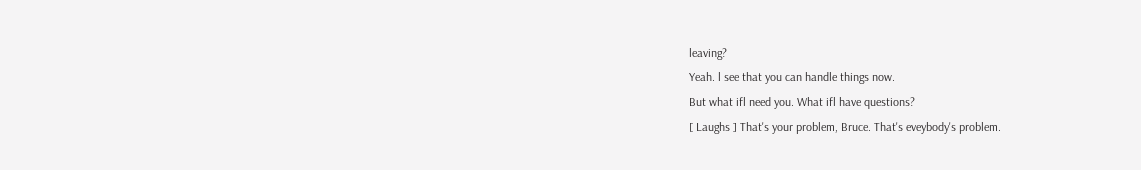leaving?
Yeah. l see that you can handle things now.
But what ifl need you. What ifl have questions?
[ Laughs ] That's your problem, Bruce. That's eveybody's problem.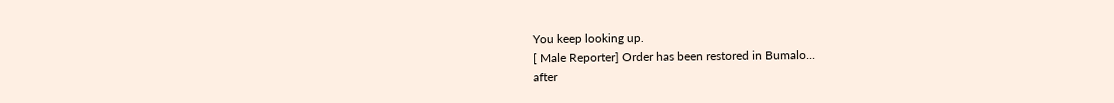You keep looking up.
[ Male Reporter] Order has been restored in Bumalo...
after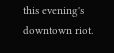this evening's downtown riot.